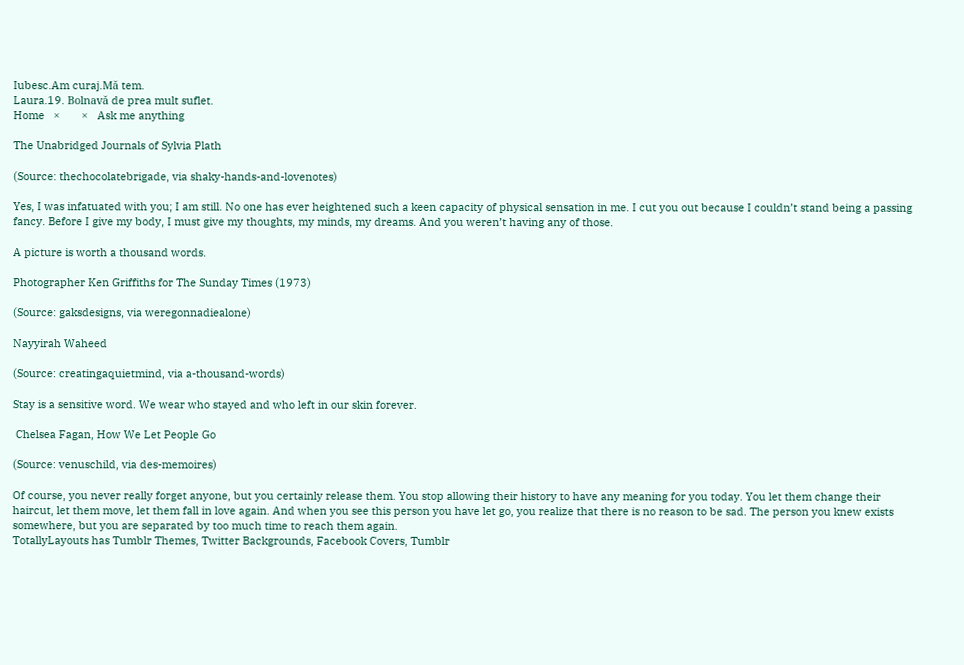Iubesc.Am curaj.Mă tem.
Laura.19. Bolnavă de prea mult suflet.
Home   ×       ×   Ask me anything

The Unabridged Journals of Sylvia Plath

(Source: thechocolatebrigade, via shaky-hands-and-lovenotes)

Yes, I was infatuated with you; I am still. No one has ever heightened such a keen capacity of physical sensation in me. I cut you out because I couldn’t stand being a passing fancy. Before I give my body, I must give my thoughts, my minds, my dreams. And you weren’t having any of those.

A picture is worth a thousand words.

Photographer Ken Griffiths for The Sunday Times (1973)

(Source: gaksdesigns, via weregonnadiealone)

Nayyirah Waheed

(Source: creatingaquietmind, via a-thousand-words)

Stay is a sensitive word. We wear who stayed and who left in our skin forever.

 Chelsea Fagan, How We Let People Go

(Source: venuschild, via des-memoires)

Of course, you never really forget anyone, but you certainly release them. You stop allowing their history to have any meaning for you today. You let them change their haircut, let them move, let them fall in love again. And when you see this person you have let go, you realize that there is no reason to be sad. The person you knew exists somewhere, but you are separated by too much time to reach them again.
TotallyLayouts has Tumblr Themes, Twitter Backgrounds, Facebook Covers, Tumblr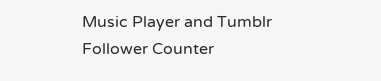Music Player and Tumblr Follower Counter